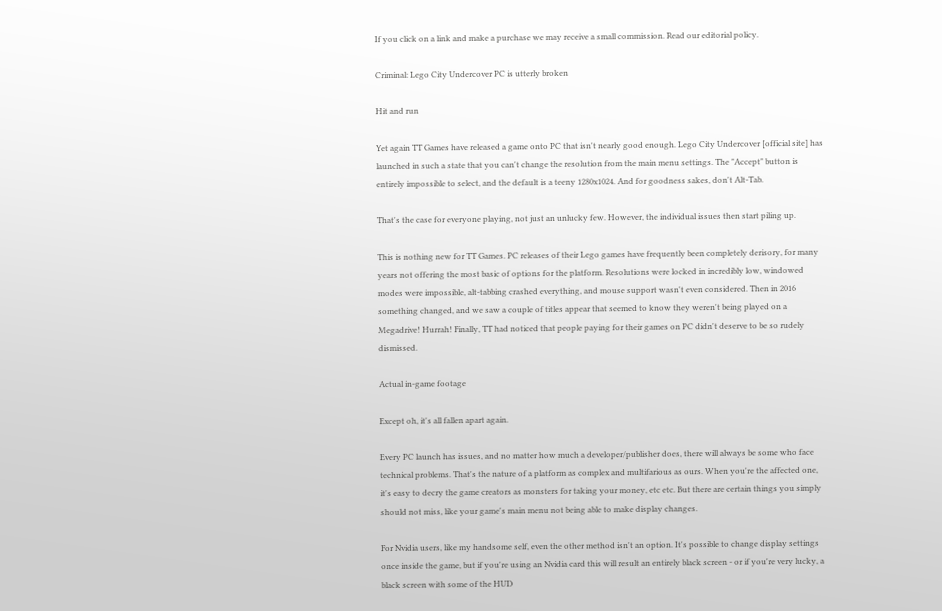If you click on a link and make a purchase we may receive a small commission. Read our editorial policy.

Criminal: Lego City Undercover PC is utterly broken

Hit and run

Yet again TT Games have released a game onto PC that isn't nearly good enough. Lego City Undercover [official site] has launched in such a state that you can't change the resolution from the main menu settings. The "Accept" button is entirely impossible to select, and the default is a teeny 1280x1024. And for goodness sakes, don't Alt-Tab.

That's the case for everyone playing, not just an unlucky few. However, the individual issues then start piling up.

This is nothing new for TT Games. PC releases of their Lego games have frequently been completely derisory, for many years not offering the most basic of options for the platform. Resolutions were locked in incredibly low, windowed modes were impossible, alt-tabbing crashed everything, and mouse support wasn't even considered. Then in 2016 something changed, and we saw a couple of titles appear that seemed to know they weren't being played on a Megadrive! Hurrah! Finally, TT had noticed that people paying for their games on PC didn't deserve to be so rudely dismissed.

Actual in-game footage

Except oh, it's all fallen apart again.

Every PC launch has issues, and no matter how much a developer/publisher does, there will always be some who face technical problems. That's the nature of a platform as complex and multifarious as ours. When you're the affected one, it's easy to decry the game creators as monsters for taking your money, etc etc. But there are certain things you simply should not miss, like your game's main menu not being able to make display changes.

For Nvidia users, like my handsome self, even the other method isn't an option. It's possible to change display settings once inside the game, but if you're using an Nvidia card this will result an entirely black screen - or if you're very lucky, a black screen with some of the HUD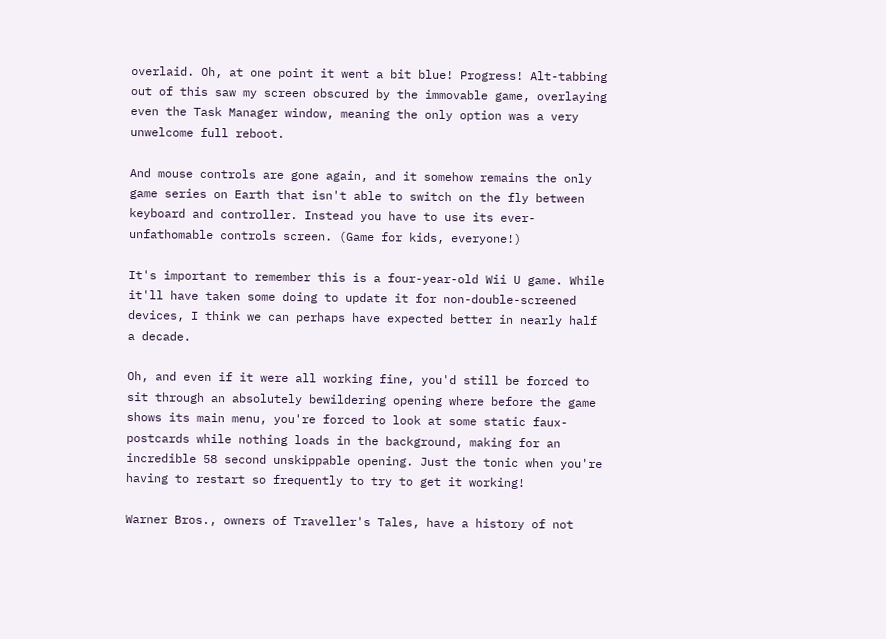overlaid. Oh, at one point it went a bit blue! Progress! Alt-tabbing out of this saw my screen obscured by the immovable game, overlaying even the Task Manager window, meaning the only option was a very unwelcome full reboot.

And mouse controls are gone again, and it somehow remains the only game series on Earth that isn't able to switch on the fly between keyboard and controller. Instead you have to use its ever-unfathomable controls screen. (Game for kids, everyone!)

It's important to remember this is a four-year-old Wii U game. While it'll have taken some doing to update it for non-double-screened devices, I think we can perhaps have expected better in nearly half a decade.

Oh, and even if it were all working fine, you'd still be forced to sit through an absolutely bewildering opening where before the game shows its main menu, you're forced to look at some static faux-postcards while nothing loads in the background, making for an incredible 58 second unskippable opening. Just the tonic when you're having to restart so frequently to try to get it working!

Warner Bros., owners of Traveller's Tales, have a history of not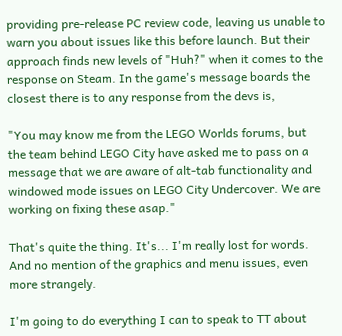providing pre-release PC review code, leaving us unable to warn you about issues like this before launch. But their approach finds new levels of "Huh?" when it comes to the response on Steam. In the game's message boards the closest there is to any response from the devs is,

"You may know me from the LEGO Worlds forums, but the team behind LEGO City have asked me to pass on a message that we are aware of alt-tab functionality and windowed mode issues on LEGO City Undercover. We are working on fixing these asap."

That's quite the thing. It's... I'm really lost for words. And no mention of the graphics and menu issues, even more strangely.

I'm going to do everything I can to speak to TT about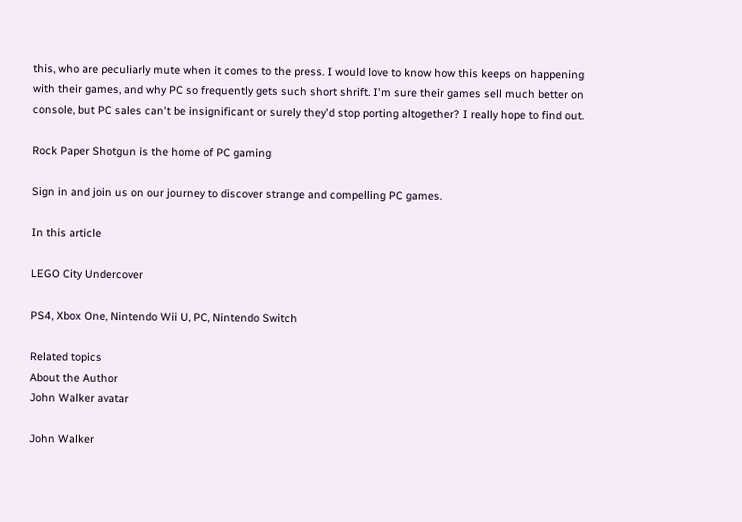this, who are peculiarly mute when it comes to the press. I would love to know how this keeps on happening with their games, and why PC so frequently gets such short shrift. I'm sure their games sell much better on console, but PC sales can't be insignificant or surely they'd stop porting altogether? I really hope to find out.

Rock Paper Shotgun is the home of PC gaming

Sign in and join us on our journey to discover strange and compelling PC games.

In this article

LEGO City Undercover

PS4, Xbox One, Nintendo Wii U, PC, Nintendo Switch

Related topics
About the Author
John Walker avatar

John Walker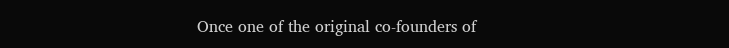Once one of the original co-founders of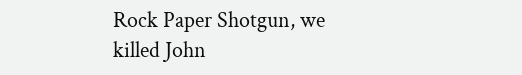Rock Paper Shotgun, we killed John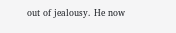out of jealousy. He now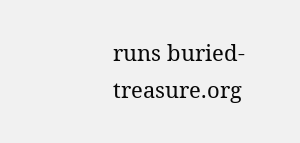runs buried-treasure.org